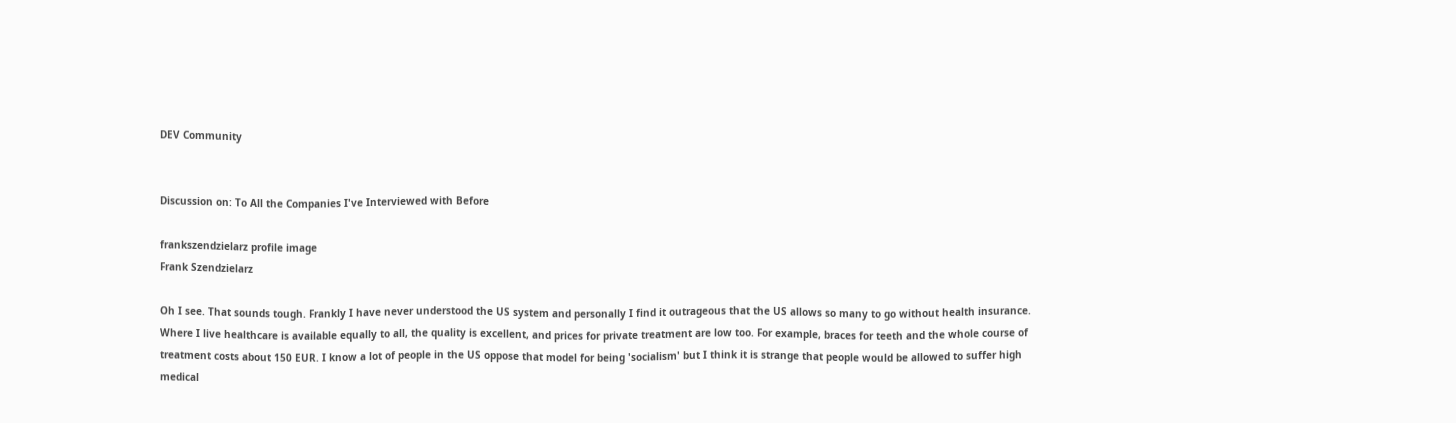DEV Community


Discussion on: To All the Companies I've Interviewed with Before

frankszendzielarz profile image
Frank Szendzielarz

Oh I see. That sounds tough. Frankly I have never understood the US system and personally I find it outrageous that the US allows so many to go without health insurance. Where I live healthcare is available equally to all, the quality is excellent, and prices for private treatment are low too. For example, braces for teeth and the whole course of treatment costs about 150 EUR. I know a lot of people in the US oppose that model for being 'socialism' but I think it is strange that people would be allowed to suffer high medical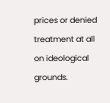prices or denied treatment at all on ideological grounds.